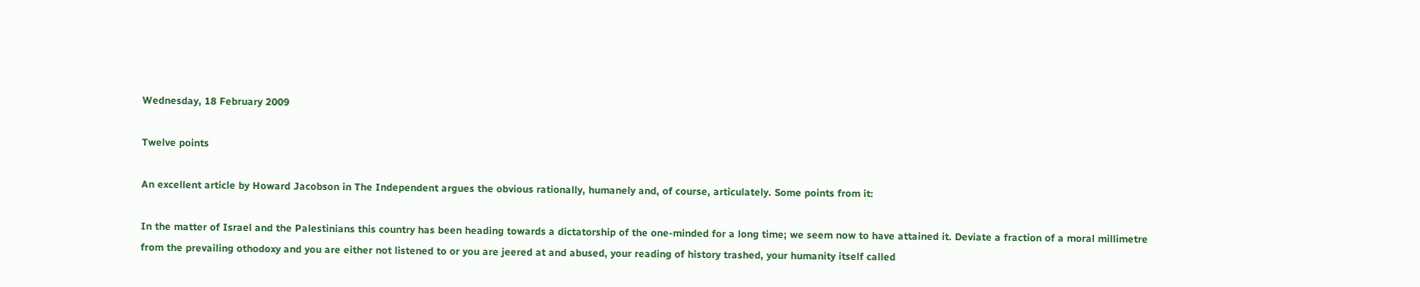Wednesday, 18 February 2009

Twelve points

An excellent article by Howard Jacobson in The Independent argues the obvious rationally, humanely and, of course, articulately. Some points from it:

In the matter of Israel and the Palestinians this country has been heading towards a dictatorship of the one-minded for a long time; we seem now to have attained it. Deviate a fraction of a moral millimetre from the prevailing othodoxy and you are either not listened to or you are jeered at and abused, your reading of history trashed, your humanity itself called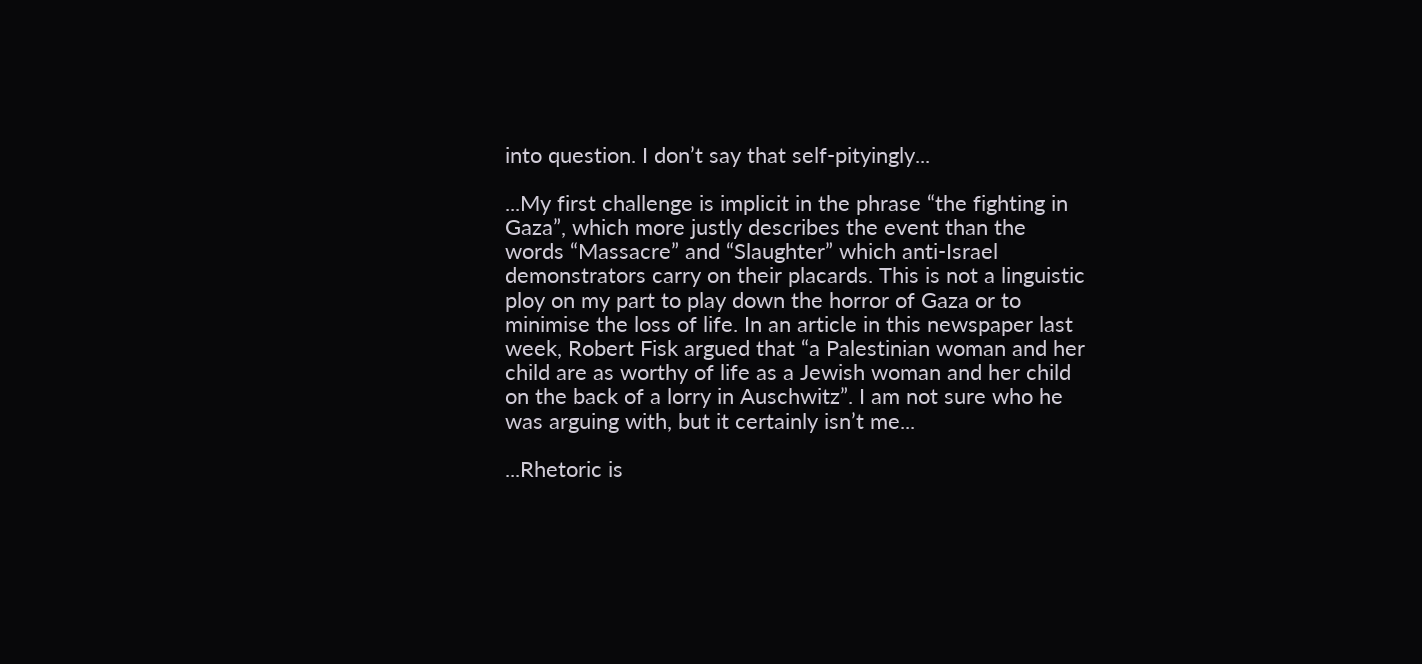into question. I don’t say that self-pityingly...

...My first challenge is implicit in the phrase “the fighting in Gaza”, which more justly describes the event than the words “Massacre” and “Slaughter” which anti-Israel demonstrators carry on their placards. This is not a linguistic ploy on my part to play down the horror of Gaza or to minimise the loss of life. In an article in this newspaper last week, Robert Fisk argued that “a Palestinian woman and her child are as worthy of life as a Jewish woman and her child on the back of a lorry in Auschwitz”. I am not sure who he was arguing with, but it certainly isn’t me...

...Rhetoric is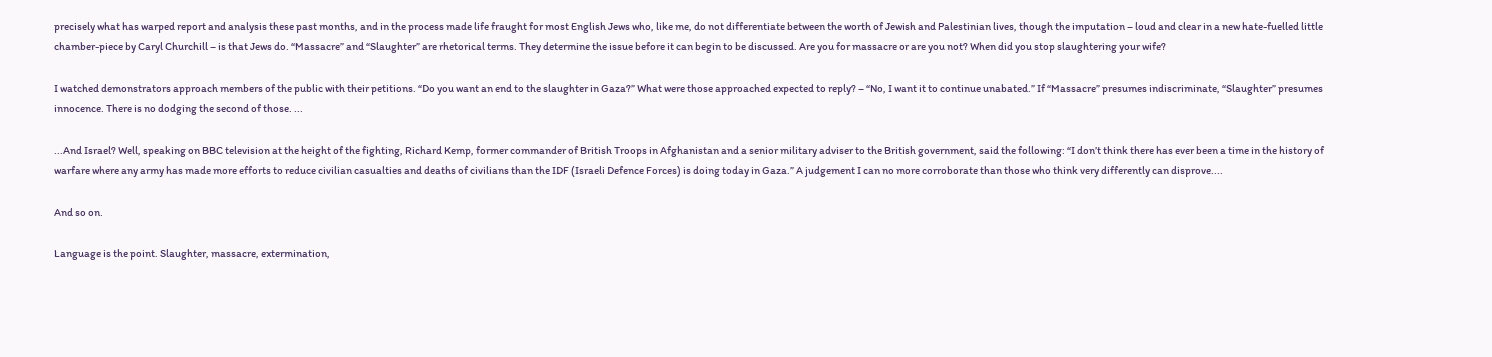precisely what has warped report and analysis these past months, and in the process made life fraught for most English Jews who, like me, do not differentiate between the worth of Jewish and Palestinian lives, though the imputation – loud and clear in a new hate-fuelled little chamber-piece by Caryl Churchill – is that Jews do. “Massacre” and “Slaughter” are rhetorical terms. They determine the issue before it can begin to be discussed. Are you for massacre or are you not? When did you stop slaughtering your wife?

I watched demonstrators approach members of the public with their petitions. “Do you want an end to the slaughter in Gaza?” What were those approached expected to reply? – “No, I want it to continue unabated.” If “Massacre” presumes indiscriminate, “Slaughter” presumes innocence. There is no dodging the second of those. ...

...And Israel? Well, speaking on BBC television at the height of the fighting, Richard Kemp, former commander of British Troops in Afghanistan and a senior military adviser to the British government, said the following: “I don’t think there has ever been a time in the history of warfare where any army has made more efforts to reduce civilian casualties and deaths of civilians than the IDF (Israeli Defence Forces) is doing today in Gaza.” A judgement I can no more corroborate than those who think very differently can disprove....

And so on.

Language is the point. Slaughter, massacre, extermination,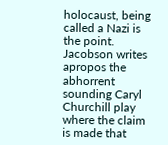holocaust, being called a Nazi is the point. Jacobson writes apropos the abhorrent sounding Caryl Churchill play where the claim is made that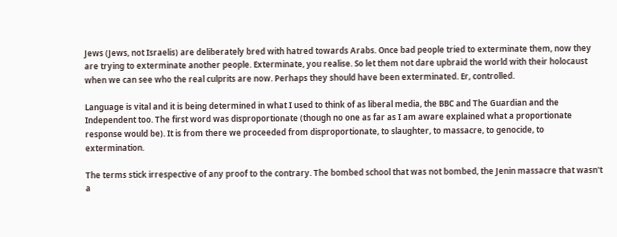Jews (Jews, not Israelis) are deliberately bred with hatred towards Arabs. Once bad people tried to exterminate them, now they are trying to exterminate another people. Exterminate, you realise. So let them not dare upbraid the world with their holocaust when we can see who the real culprits are now. Perhaps they should have been exterminated. Er, controlled.

Language is vital and it is being determined in what I used to think of as liberal media, the BBC and The Guardian and the Independent too. The first word was disproportionate (though no one as far as I am aware explained what a proportionate response would be). It is from there we proceeded from disproportionate, to slaughter, to massacre, to genocide, to extermination.

The terms stick irrespective of any proof to the contrary. The bombed school that was not bombed, the Jenin massacre that wasn't a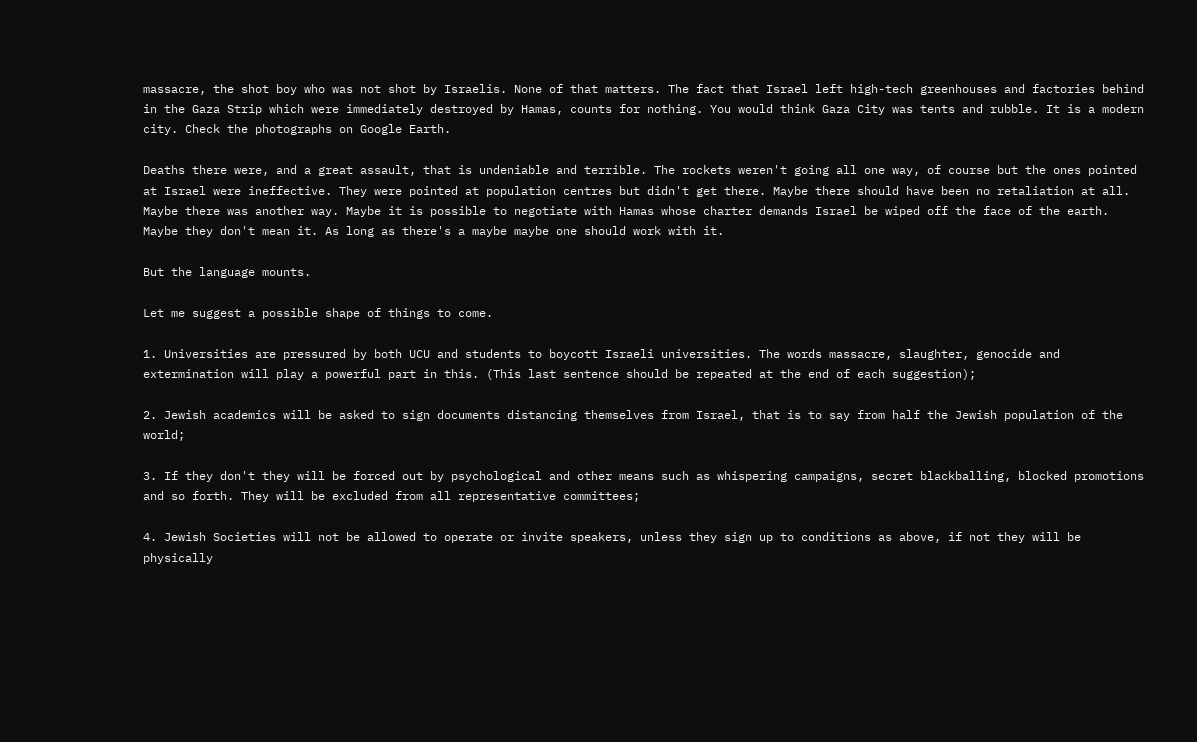massacre, the shot boy who was not shot by Israelis. None of that matters. The fact that Israel left high-tech greenhouses and factories behind in the Gaza Strip which were immediately destroyed by Hamas, counts for nothing. You would think Gaza City was tents and rubble. It is a modern city. Check the photographs on Google Earth.

Deaths there were, and a great assault, that is undeniable and terrible. The rockets weren't going all one way, of course but the ones pointed at Israel were ineffective. They were pointed at population centres but didn't get there. Maybe there should have been no retaliation at all. Maybe there was another way. Maybe it is possible to negotiate with Hamas whose charter demands Israel be wiped off the face of the earth. Maybe they don't mean it. As long as there's a maybe maybe one should work with it.

But the language mounts.

Let me suggest a possible shape of things to come.

1. Universities are pressured by both UCU and students to boycott Israeli universities. The words massacre, slaughter, genocide and extermination will play a powerful part in this. (This last sentence should be repeated at the end of each suggestion);

2. Jewish academics will be asked to sign documents distancing themselves from Israel, that is to say from half the Jewish population of the world;

3. If they don't they will be forced out by psychological and other means such as whispering campaigns, secret blackballing, blocked promotions and so forth. They will be excluded from all representative committees;

4. Jewish Societies will not be allowed to operate or invite speakers, unless they sign up to conditions as above, if not they will be physically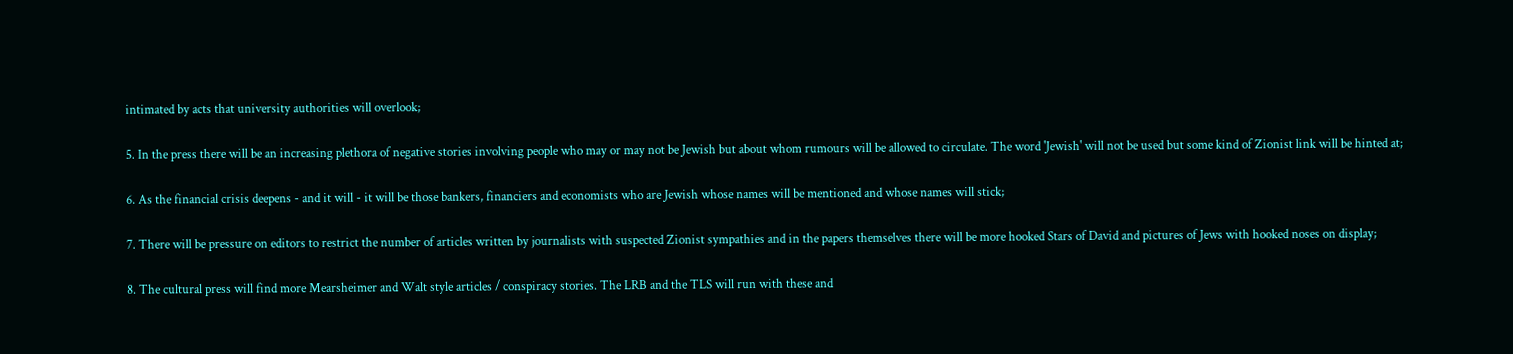intimated by acts that university authorities will overlook;

5. In the press there will be an increasing plethora of negative stories involving people who may or may not be Jewish but about whom rumours will be allowed to circulate. The word 'Jewish' will not be used but some kind of Zionist link will be hinted at;

6. As the financial crisis deepens - and it will - it will be those bankers, financiers and economists who are Jewish whose names will be mentioned and whose names will stick;

7. There will be pressure on editors to restrict the number of articles written by journalists with suspected Zionist sympathies and in the papers themselves there will be more hooked Stars of David and pictures of Jews with hooked noses on display;

8. The cultural press will find more Mearsheimer and Walt style articles / conspiracy stories. The LRB and the TLS will run with these and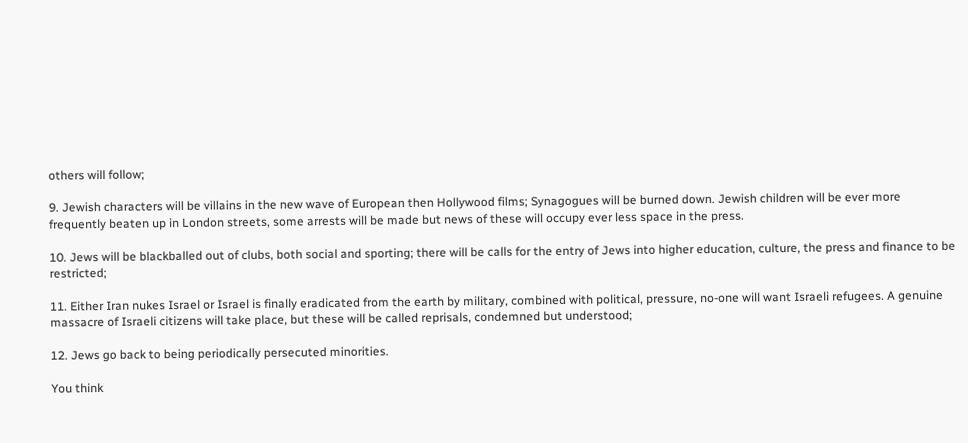others will follow;

9. Jewish characters will be villains in the new wave of European then Hollywood films; Synagogues will be burned down. Jewish children will be ever more frequently beaten up in London streets, some arrests will be made but news of these will occupy ever less space in the press.

10. Jews will be blackballed out of clubs, both social and sporting; there will be calls for the entry of Jews into higher education, culture, the press and finance to be restricted;

11. Either Iran nukes Israel or Israel is finally eradicated from the earth by military, combined with political, pressure, no-one will want Israeli refugees. A genuine massacre of Israeli citizens will take place, but these will be called reprisals, condemned but understood;

12. Jews go back to being periodically persecuted minorities.

You think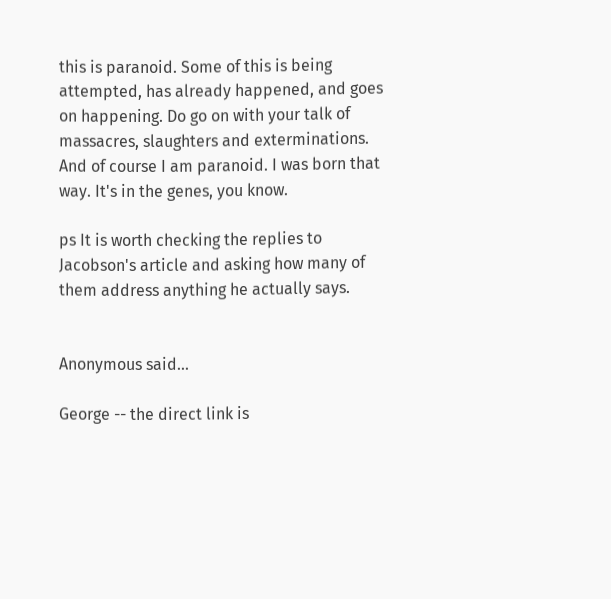this is paranoid. Some of this is being attempted, has already happened, and goes on happening. Do go on with your talk of massacres, slaughters and exterminations. And of course I am paranoid. I was born that way. It's in the genes, you know.

ps It is worth checking the replies to Jacobson's article and asking how many of them address anything he actually says.


Anonymous said...

George -- the direct link is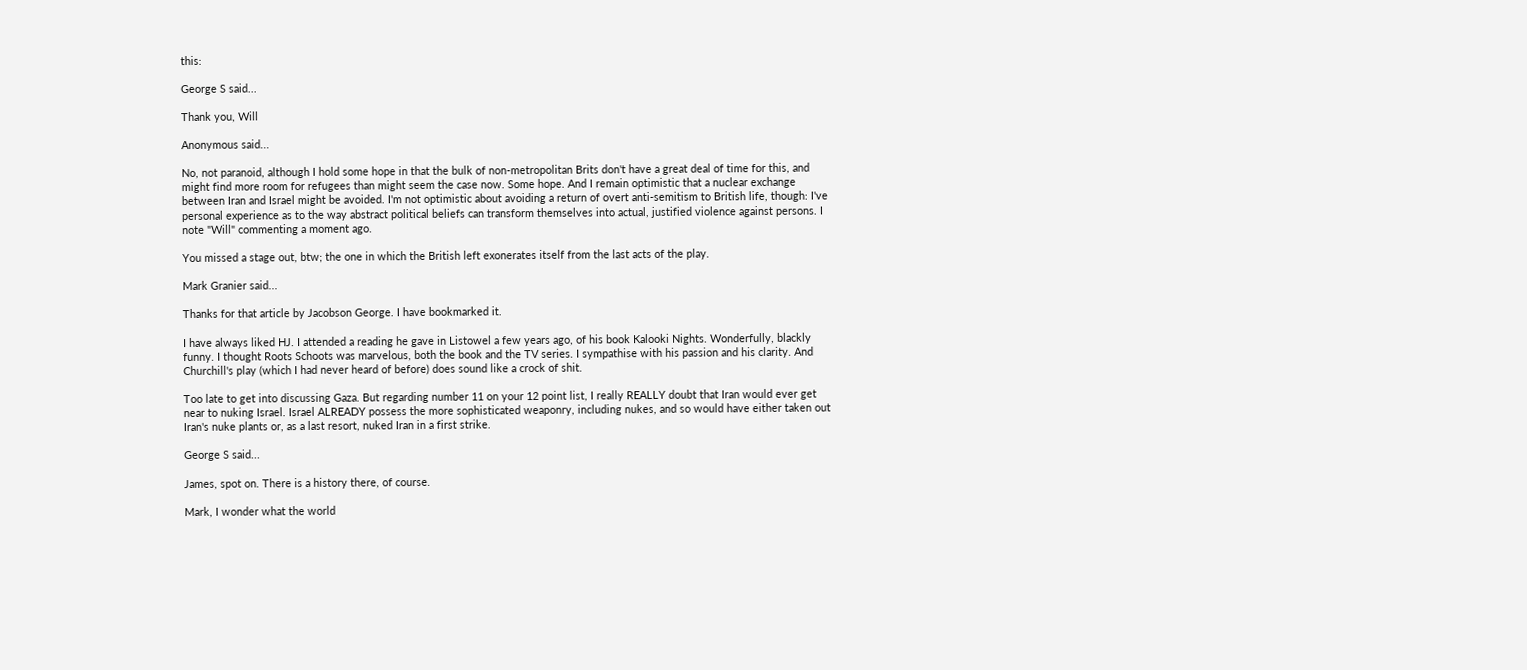this:

George S said...

Thank you, Will

Anonymous said...

No, not paranoid, although I hold some hope in that the bulk of non-metropolitan Brits don't have a great deal of time for this, and might find more room for refugees than might seem the case now. Some hope. And I remain optimistic that a nuclear exchange between Iran and Israel might be avoided. I'm not optimistic about avoiding a return of overt anti-semitism to British life, though: I've personal experience as to the way abstract political beliefs can transform themselves into actual, justified violence against persons. I note "Will" commenting a moment ago.

You missed a stage out, btw; the one in which the British left exonerates itself from the last acts of the play.

Mark Granier said...

Thanks for that article by Jacobson George. I have bookmarked it.

I have always liked HJ. I attended a reading he gave in Listowel a few years ago, of his book Kalooki Nights. Wonderfully, blackly funny. I thought Roots Schoots was marvelous, both the book and the TV series. I sympathise with his passion and his clarity. And Churchill's play (which I had never heard of before) does sound like a crock of shit.

Too late to get into discussing Gaza. But regarding number 11 on your 12 point list, I really REALLY doubt that Iran would ever get near to nuking Israel. Israel ALREADY possess the more sophisticated weaponry, including nukes, and so would have either taken out Iran's nuke plants or, as a last resort, nuked Iran in a first strike.

George S said...

James, spot on. There is a history there, of course.

Mark, I wonder what the world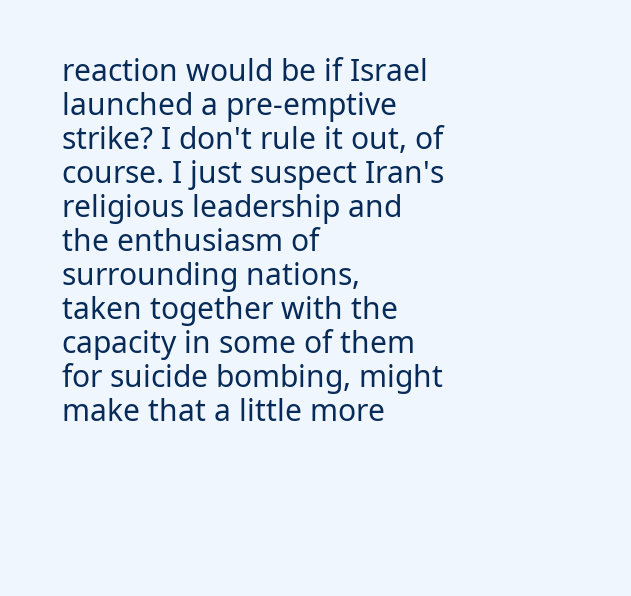reaction would be if Israel launched a pre-emptive strike? I don't rule it out, of course. I just suspect Iran's religious leadership and the enthusiasm of surrounding nations, taken together with the capacity in some of them for suicide bombing, might make that a little more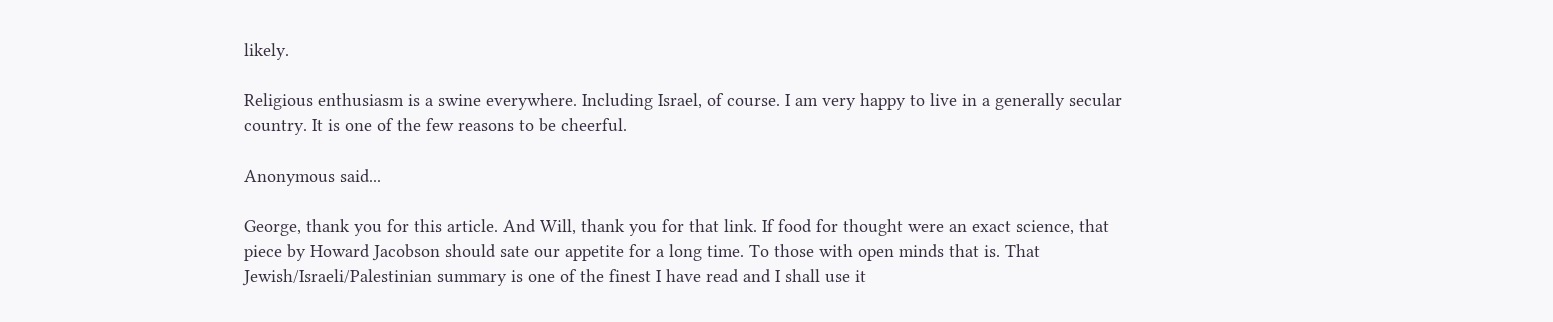likely.

Religious enthusiasm is a swine everywhere. Including Israel, of course. I am very happy to live in a generally secular country. It is one of the few reasons to be cheerful.

Anonymous said...

George, thank you for this article. And Will, thank you for that link. If food for thought were an exact science, that piece by Howard Jacobson should sate our appetite for a long time. To those with open minds that is. That Jewish/Israeli/Palestinian summary is one of the finest I have read and I shall use it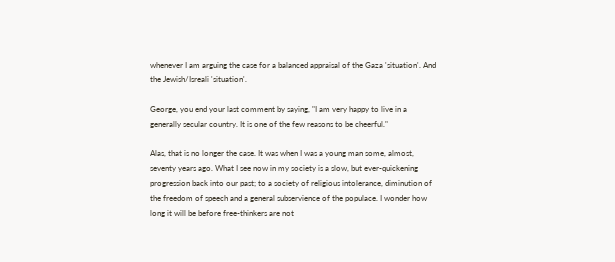whenever I am arguing the case for a balanced appraisal of the Gaza 'situation'. And the Jewish/Isreali 'situation'.

George, you end your last comment by saying, "I am very happy to live in a generally secular country. It is one of the few reasons to be cheerful."

Alas, that is no longer the case. It was when I was a young man some, almost, seventy years ago. What I see now in my society is a slow, but ever-quickening progression back into our past; to a society of religious intolerance, diminution of the freedom of speech and a general subservience of the populace. I wonder how long it will be before free-thinkers are not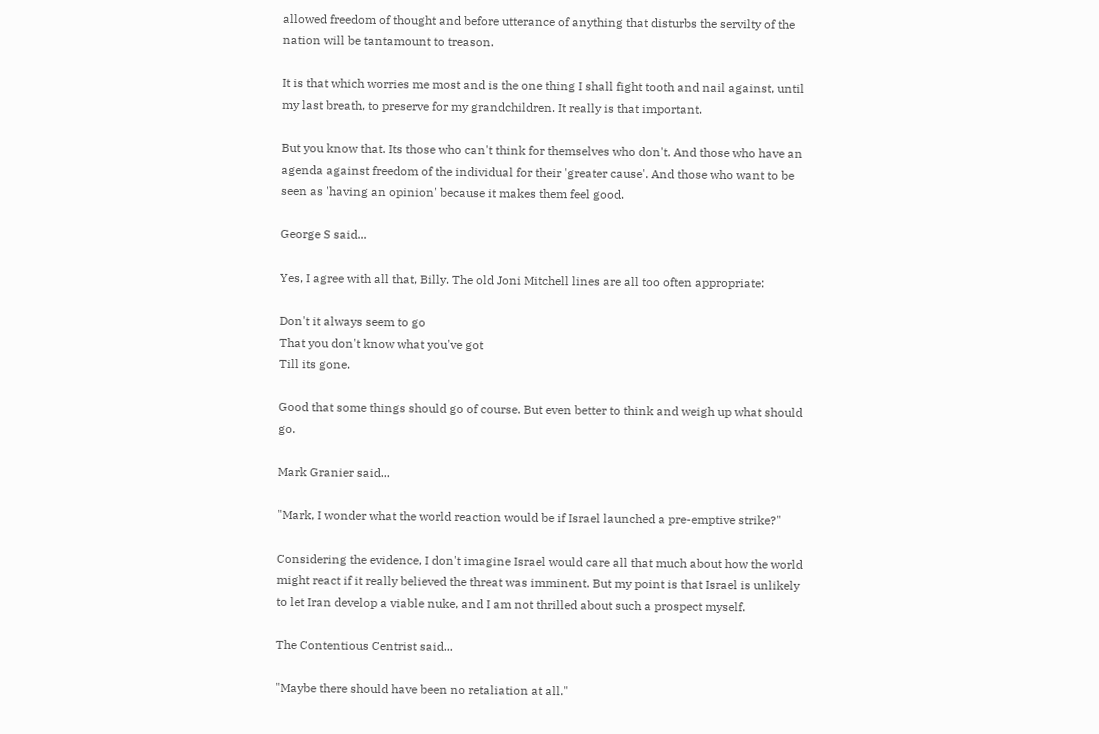allowed freedom of thought and before utterance of anything that disturbs the servilty of the nation will be tantamount to treason.

It is that which worries me most and is the one thing I shall fight tooth and nail against, until my last breath, to preserve for my grandchildren. It really is that important.

But you know that. Its those who can't think for themselves who don't. And those who have an agenda against freedom of the individual for their 'greater cause'. And those who want to be seen as 'having an opinion' because it makes them feel good.

George S said...

Yes, I agree with all that, Billy. The old Joni Mitchell lines are all too often appropriate:

Don't it always seem to go
That you don't know what you've got
Till its gone.

Good that some things should go of course. But even better to think and weigh up what should go.

Mark Granier said...

"Mark, I wonder what the world reaction would be if Israel launched a pre-emptive strike?"

Considering the evidence, I don't imagine Israel would care all that much about how the world might react if it really believed the threat was imminent. But my point is that Israel is unlikely to let Iran develop a viable nuke, and I am not thrilled about such a prospect myself.

The Contentious Centrist said...

"Maybe there should have been no retaliation at all."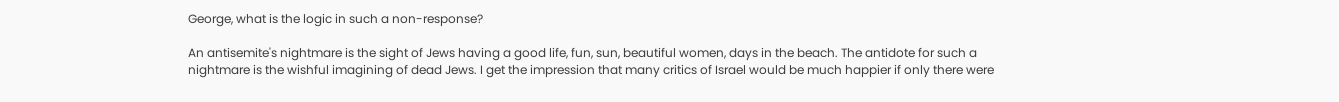George, what is the logic in such a non-response?

An antisemite's nightmare is the sight of Jews having a good life, fun, sun, beautiful women, days in the beach. The antidote for such a nightmare is the wishful imagining of dead Jews. I get the impression that many critics of Israel would be much happier if only there were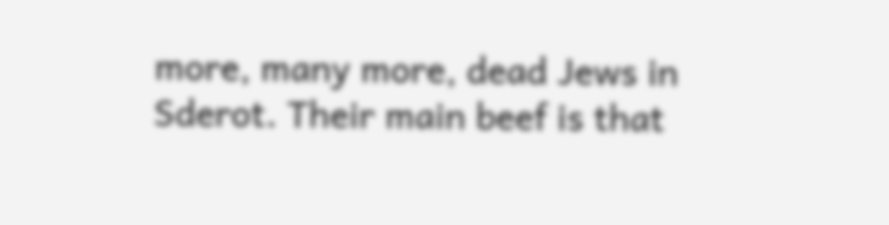more, many more, dead Jews in Sderot. Their main beef is that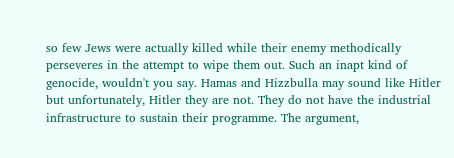so few Jews were actually killed while their enemy methodically perseveres in the attempt to wipe them out. Such an inapt kind of genocide, wouldn't you say. Hamas and Hizzbulla may sound like Hitler but unfortunately, Hitler they are not. They do not have the industrial infrastructure to sustain their programme. The argument,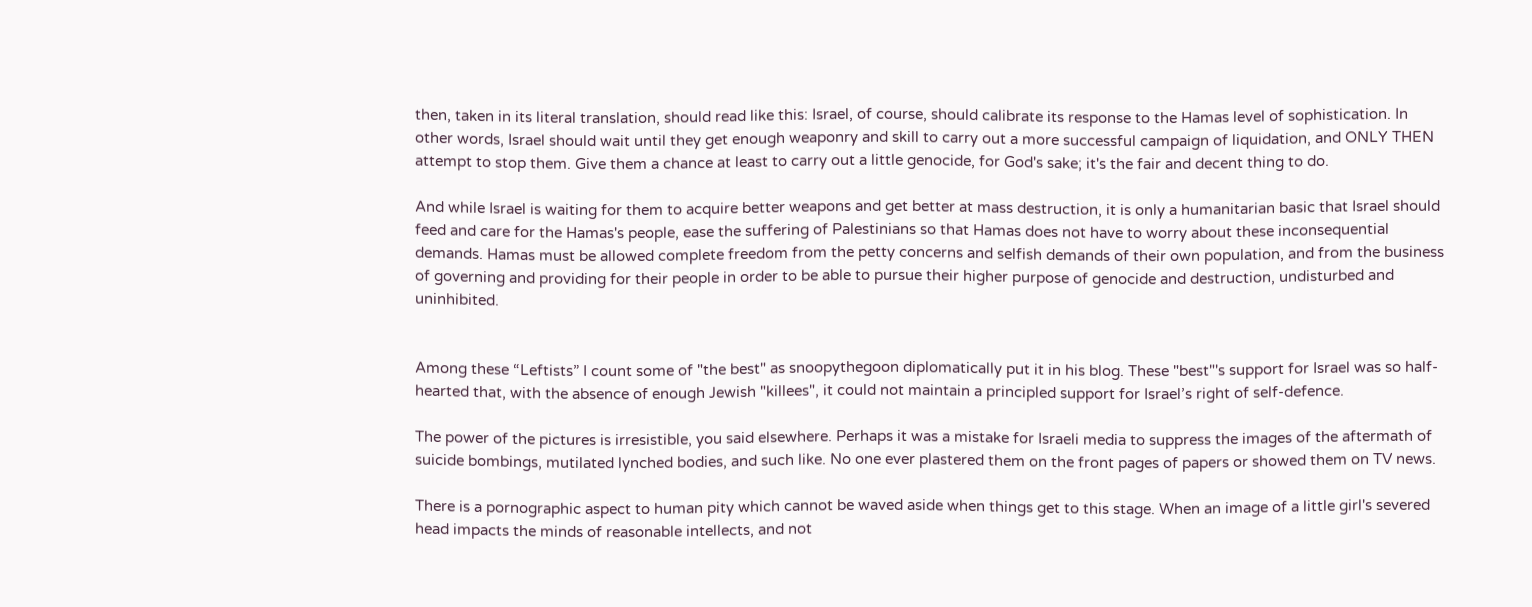then, taken in its literal translation, should read like this: Israel, of course, should calibrate its response to the Hamas level of sophistication. In other words, Israel should wait until they get enough weaponry and skill to carry out a more successful campaign of liquidation, and ONLY THEN attempt to stop them. Give them a chance at least to carry out a little genocide, for God's sake; it's the fair and decent thing to do.

And while Israel is waiting for them to acquire better weapons and get better at mass destruction, it is only a humanitarian basic that Israel should feed and care for the Hamas's people, ease the suffering of Palestinians so that Hamas does not have to worry about these inconsequential demands. Hamas must be allowed complete freedom from the petty concerns and selfish demands of their own population, and from the business of governing and providing for their people in order to be able to pursue their higher purpose of genocide and destruction, undisturbed and uninhibited.


Among these “Leftists” I count some of "the best" as snoopythegoon diplomatically put it in his blog. These "best"'s support for Israel was so half-hearted that, with the absence of enough Jewish "killees", it could not maintain a principled support for Israel’s right of self-defence.

The power of the pictures is irresistible, you said elsewhere. Perhaps it was a mistake for Israeli media to suppress the images of the aftermath of suicide bombings, mutilated lynched bodies, and such like. No one ever plastered them on the front pages of papers or showed them on TV news.

There is a pornographic aspect to human pity which cannot be waved aside when things get to this stage. When an image of a little girl's severed head impacts the minds of reasonable intellects, and not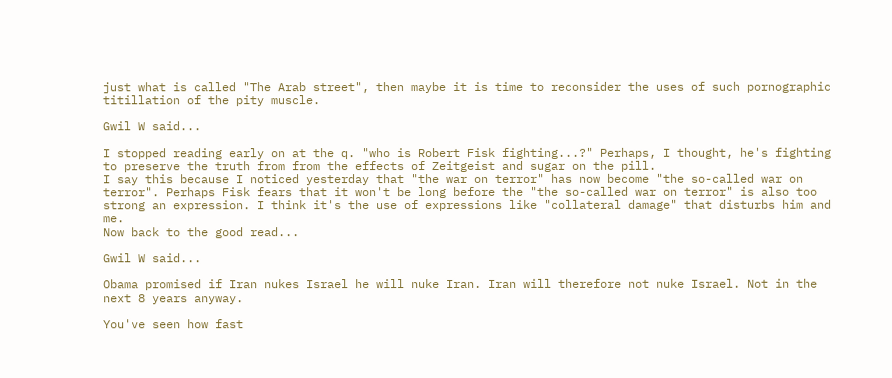just what is called "The Arab street", then maybe it is time to reconsider the uses of such pornographic titillation of the pity muscle.

Gwil W said...

I stopped reading early on at the q. "who is Robert Fisk fighting...?" Perhaps, I thought, he's fighting to preserve the truth from from the effects of Zeitgeist and sugar on the pill.
I say this because I noticed yesterday that "the war on terror" has now become "the so-called war on terror". Perhaps Fisk fears that it won't be long before the "the so-called war on terror" is also too strong an expression. I think it's the use of expressions like "collateral damage" that disturbs him and me.
Now back to the good read...

Gwil W said...

Obama promised if Iran nukes Israel he will nuke Iran. Iran will therefore not nuke Israel. Not in the next 8 years anyway.

You've seen how fast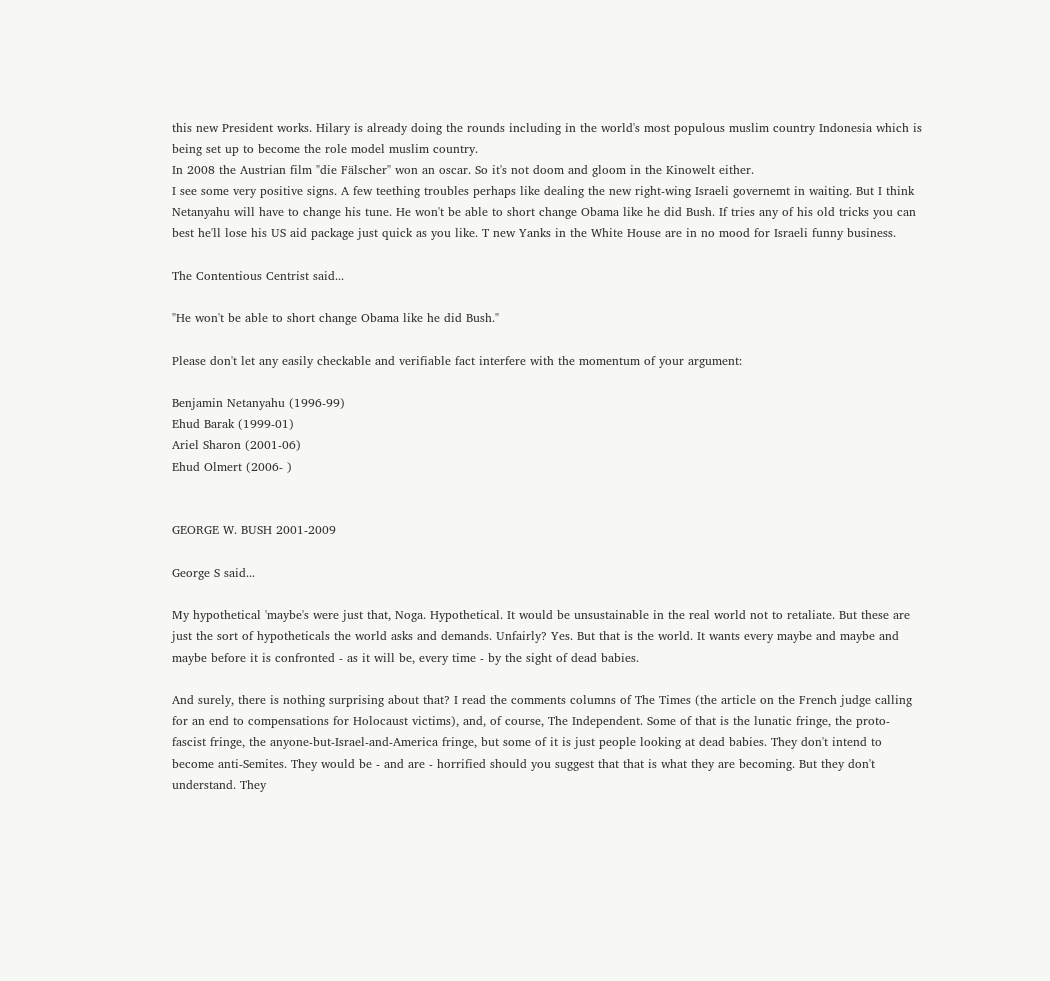this new President works. Hilary is already doing the rounds including in the world's most populous muslim country Indonesia which is being set up to become the role model muslim country.
In 2008 the Austrian film "die Fälscher" won an oscar. So it's not doom and gloom in the Kinowelt either.
I see some very positive signs. A few teething troubles perhaps like dealing the new right-wing Israeli governemt in waiting. But I think Netanyahu will have to change his tune. He won't be able to short change Obama like he did Bush. If tries any of his old tricks you can best he'll lose his US aid package just quick as you like. T new Yanks in the White House are in no mood for Israeli funny business.

The Contentious Centrist said...

"He won't be able to short change Obama like he did Bush."

Please don't let any easily checkable and verifiable fact interfere with the momentum of your argument:

Benjamin Netanyahu (1996-99)
Ehud Barak (1999-01)
Ariel Sharon (2001-06)
Ehud Olmert (2006- )


GEORGE W. BUSH 2001-2009

George S said...

My hypothetical 'maybe's were just that, Noga. Hypothetical. It would be unsustainable in the real world not to retaliate. But these are just the sort of hypotheticals the world asks and demands. Unfairly? Yes. But that is the world. It wants every maybe and maybe and maybe before it is confronted - as it will be, every time - by the sight of dead babies.

And surely, there is nothing surprising about that? I read the comments columns of The Times (the article on the French judge calling for an end to compensations for Holocaust victims), and, of course, The Independent. Some of that is the lunatic fringe, the proto-fascist fringe, the anyone-but-Israel-and-America fringe, but some of it is just people looking at dead babies. They don't intend to become anti-Semites. They would be - and are - horrified should you suggest that that is what they are becoming. But they don't understand. They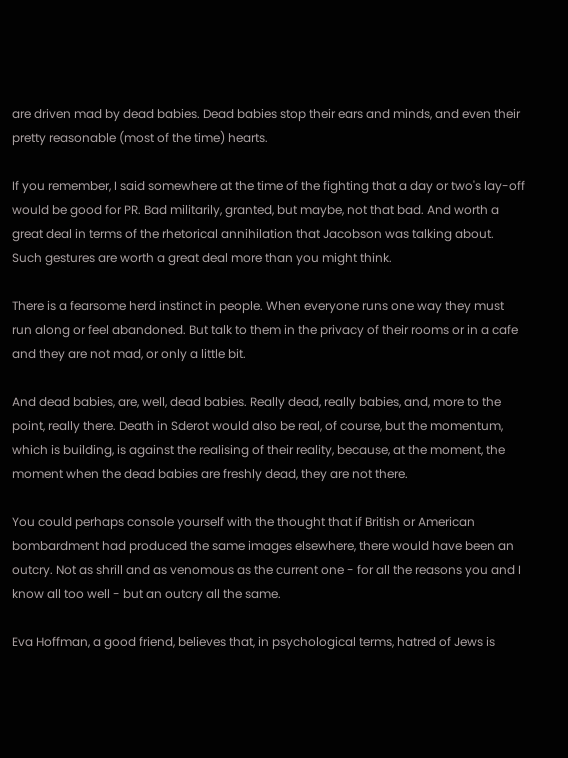are driven mad by dead babies. Dead babies stop their ears and minds, and even their pretty reasonable (most of the time) hearts.

If you remember, I said somewhere at the time of the fighting that a day or two's lay-off would be good for PR. Bad militarily, granted, but maybe, not that bad. And worth a great deal in terms of the rhetorical annihilation that Jacobson was talking about. Such gestures are worth a great deal more than you might think.

There is a fearsome herd instinct in people. When everyone runs one way they must run along or feel abandoned. But talk to them in the privacy of their rooms or in a cafe and they are not mad, or only a little bit.

And dead babies, are, well, dead babies. Really dead, really babies, and, more to the point, really there. Death in Sderot would also be real, of course, but the momentum, which is building, is against the realising of their reality, because, at the moment, the moment when the dead babies are freshly dead, they are not there.

You could perhaps console yourself with the thought that if British or American bombardment had produced the same images elsewhere, there would have been an outcry. Not as shrill and as venomous as the current one - for all the reasons you and I know all too well - but an outcry all the same.

Eva Hoffman, a good friend, believes that, in psychological terms, hatred of Jews is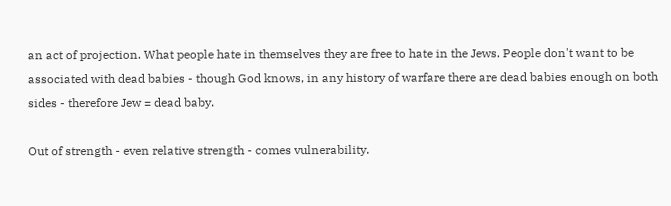an act of projection. What people hate in themselves they are free to hate in the Jews. People don't want to be associated with dead babies - though God knows, in any history of warfare there are dead babies enough on both sides - therefore Jew = dead baby.

Out of strength - even relative strength - comes vulnerability.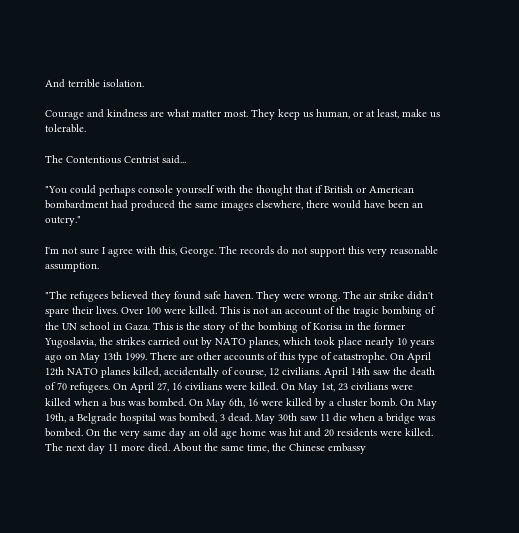And terrible isolation.

Courage and kindness are what matter most. They keep us human, or at least, make us tolerable.

The Contentious Centrist said...

"You could perhaps console yourself with the thought that if British or American bombardment had produced the same images elsewhere, there would have been an outcry."

I'm not sure I agree with this, George. The records do not support this very reasonable assumption.

"The refugees believed they found safe haven. They were wrong. The air strike didn't spare their lives. Over 100 were killed. This is not an account of the tragic bombing of the UN school in Gaza. This is the story of the bombing of Korisa in the former Yugoslavia, the strikes carried out by NATO planes, which took place nearly 10 years ago on May 13th 1999. There are other accounts of this type of catastrophe. On April 12th NATO planes killed, accidentally of course, 12 civilians. April 14th saw the death of 70 refugees. On April 27, 16 civilians were killed. On May 1st, 23 civilians were killed when a bus was bombed. On May 6th, 16 were killed by a cluster bomb. On May 19th, a Belgrade hospital was bombed, 3 dead. May 30th saw 11 die when a bridge was bombed. On the very same day an old age home was hit and 20 residents were killed. The next day 11 more died. About the same time, the Chinese embassy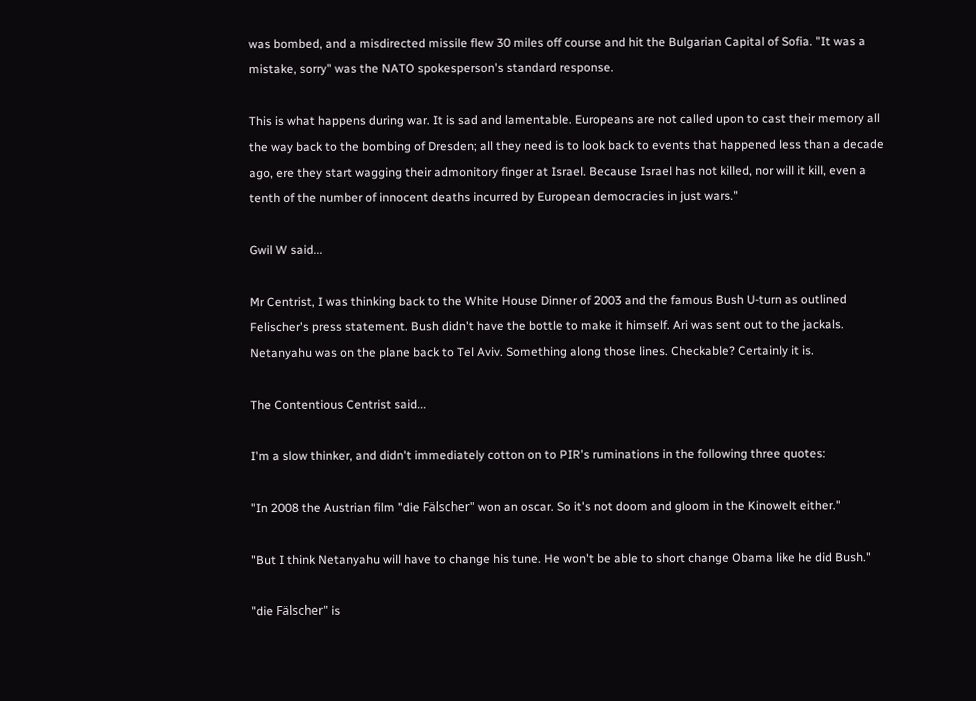was bombed, and a misdirected missile flew 30 miles off course and hit the Bulgarian Capital of Sofia. "It was a mistake, sorry" was the NATO spokesperson's standard response.

This is what happens during war. It is sad and lamentable. Europeans are not called upon to cast their memory all the way back to the bombing of Dresden; all they need is to look back to events that happened less than a decade ago, ere they start wagging their admonitory finger at Israel. Because Israel has not killed, nor will it kill, even a tenth of the number of innocent deaths incurred by European democracies in just wars."

Gwil W said...

Mr Centrist, I was thinking back to the White House Dinner of 2003 and the famous Bush U-turn as outlined Felischer's press statement. Bush didn't have the bottle to make it himself. Ari was sent out to the jackals. Netanyahu was on the plane back to Tel Aviv. Something along those lines. Checkable? Certainly it is.

The Contentious Centrist said...

I'm a slow thinker, and didn't immediately cotton on to PIR's ruminations in the following three quotes:

"In 2008 the Austrian film "die Fälscher" won an oscar. So it's not doom and gloom in the Kinowelt either."

"But I think Netanyahu will have to change his tune. He won't be able to short change Obama like he did Bush."

"die Fälscher" is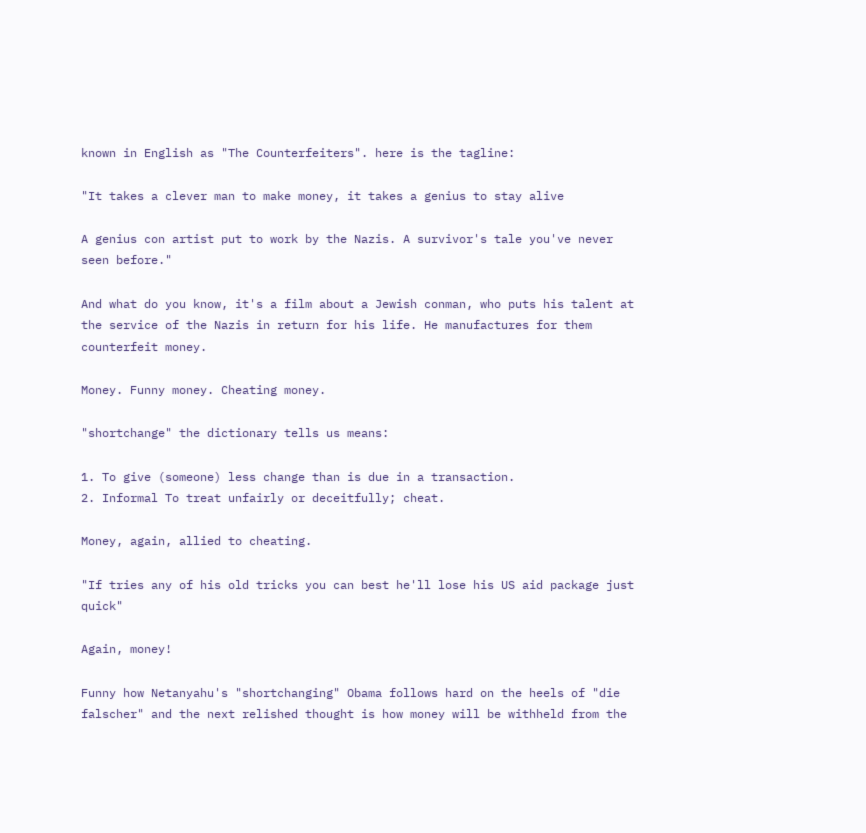known in English as "The Counterfeiters". here is the tagline:

"It takes a clever man to make money, it takes a genius to stay alive

A genius con artist put to work by the Nazis. A survivor's tale you've never seen before."

And what do you know, it's a film about a Jewish conman, who puts his talent at the service of the Nazis in return for his life. He manufactures for them counterfeit money.

Money. Funny money. Cheating money.

"shortchange" the dictionary tells us means:

1. To give (someone) less change than is due in a transaction.
2. Informal To treat unfairly or deceitfully; cheat.

Money, again, allied to cheating.

"If tries any of his old tricks you can best he'll lose his US aid package just quick"

Again, money!

Funny how Netanyahu's "shortchanging" Obama follows hard on the heels of "die falscher" and the next relished thought is how money will be withheld from the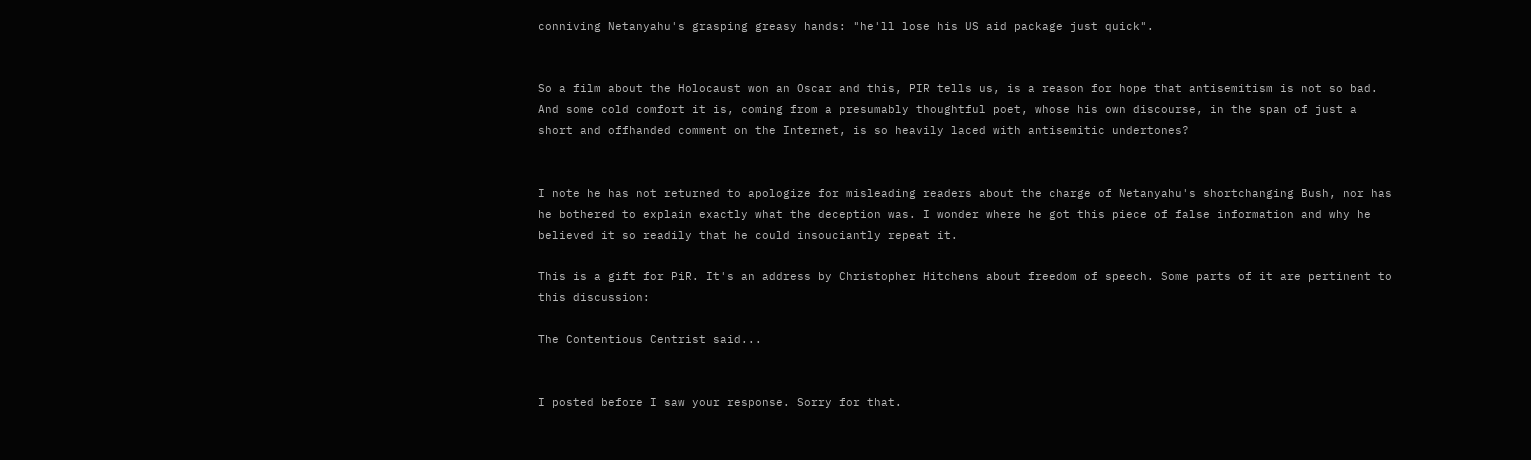conniving Netanyahu's grasping greasy hands: "he'll lose his US aid package just quick".


So a film about the Holocaust won an Oscar and this, PIR tells us, is a reason for hope that antisemitism is not so bad. And some cold comfort it is, coming from a presumably thoughtful poet, whose his own discourse, in the span of just a short and offhanded comment on the Internet, is so heavily laced with antisemitic undertones?


I note he has not returned to apologize for misleading readers about the charge of Netanyahu's shortchanging Bush, nor has he bothered to explain exactly what the deception was. I wonder where he got this piece of false information and why he believed it so readily that he could insouciantly repeat it.

This is a gift for PiR. It's an address by Christopher Hitchens about freedom of speech. Some parts of it are pertinent to this discussion:

The Contentious Centrist said...


I posted before I saw your response. Sorry for that.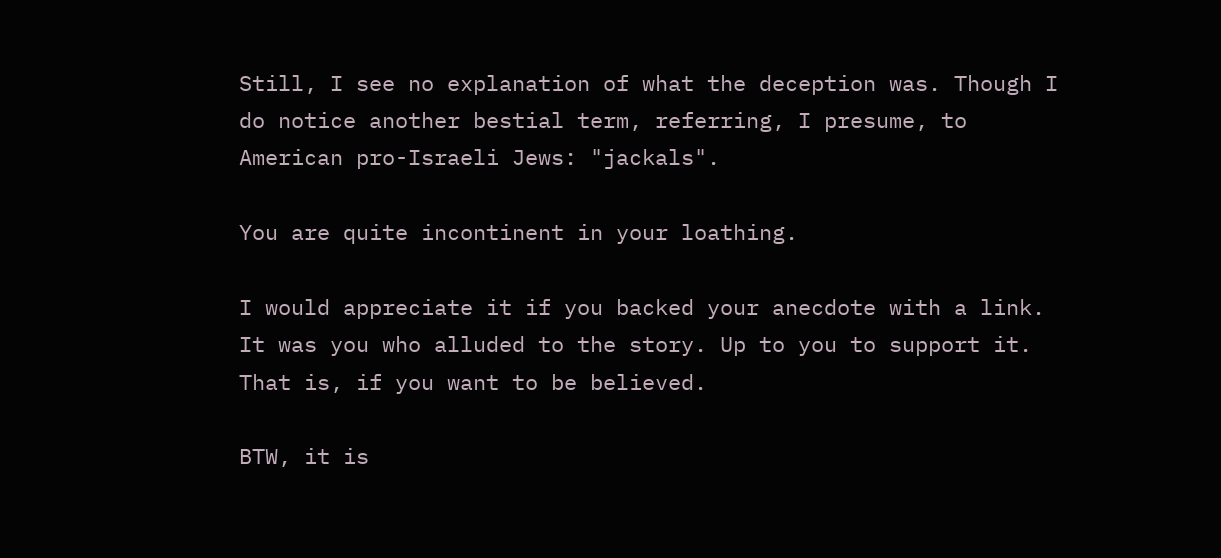Still, I see no explanation of what the deception was. Though I do notice another bestial term, referring, I presume, to American pro-Israeli Jews: "jackals".

You are quite incontinent in your loathing.

I would appreciate it if you backed your anecdote with a link. It was you who alluded to the story. Up to you to support it. That is, if you want to be believed.

BTW, it is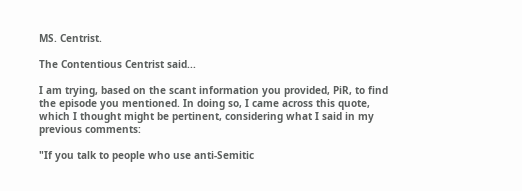MS. Centrist.

The Contentious Centrist said...

I am trying, based on the scant information you provided, PiR, to find the episode you mentioned. In doing so, I came across this quote, which I thought might be pertinent, considering what I said in my previous comments:

"If you talk to people who use anti-Semitic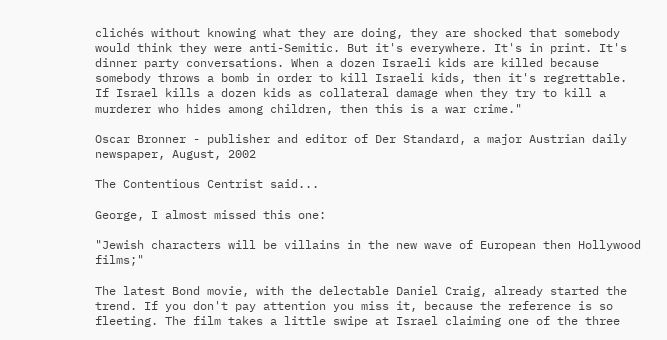clichés without knowing what they are doing, they are shocked that somebody would think they were anti-Semitic. But it's everywhere. It's in print. It's dinner party conversations. When a dozen Israeli kids are killed because somebody throws a bomb in order to kill Israeli kids, then it's regrettable. If Israel kills a dozen kids as collateral damage when they try to kill a murderer who hides among children, then this is a war crime."

Oscar Bronner - publisher and editor of Der Standard, a major Austrian daily newspaper, August, 2002

The Contentious Centrist said...

George, I almost missed this one:

"Jewish characters will be villains in the new wave of European then Hollywood films;"

The latest Bond movie, with the delectable Daniel Craig, already started the trend. If you don't pay attention you miss it, because the reference is so fleeting. The film takes a little swipe at Israel claiming one of the three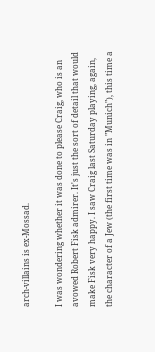arch-villains is ex-Mossad.

I was wondering whether it was done to please Craig, who is an avowed Robert Fisk admirer. It's just the sort of detail that would make Fisk very happy. I saw Craig last Saturday playing, again, the character of a Jew (the first time was in "Munich"), this time a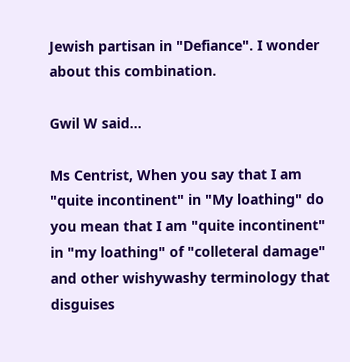Jewish partisan in "Defiance". I wonder about this combination.

Gwil W said...

Ms Centrist, When you say that I am "quite incontinent" in "My loathing" do you mean that I am "quite incontinent" in "my loathing" of "colleteral damage" and other wishywashy terminology that disguises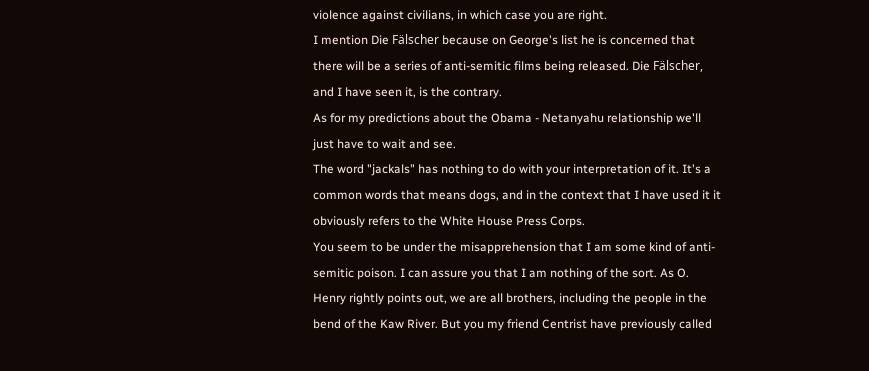violence against civilians, in which case you are right.
I mention Die Fälscher because on George's list he is concerned that there will be a series of anti-semitic films being released. Die Fälscher, and I have seen it, is the contrary.
As for my predictions about the Obama - Netanyahu relationship we'll just have to wait and see.
The word "jackals" has nothing to do with your interpretation of it. It's a common words that means dogs, and in the context that I have used it it obviously refers to the White House Press Corps.
You seem to be under the misapprehension that I am some kind of anti-semitic poison. I can assure you that I am nothing of the sort. As O. Henry rightly points out, we are all brothers, including the people in the bend of the Kaw River. But you my friend Centrist have previously called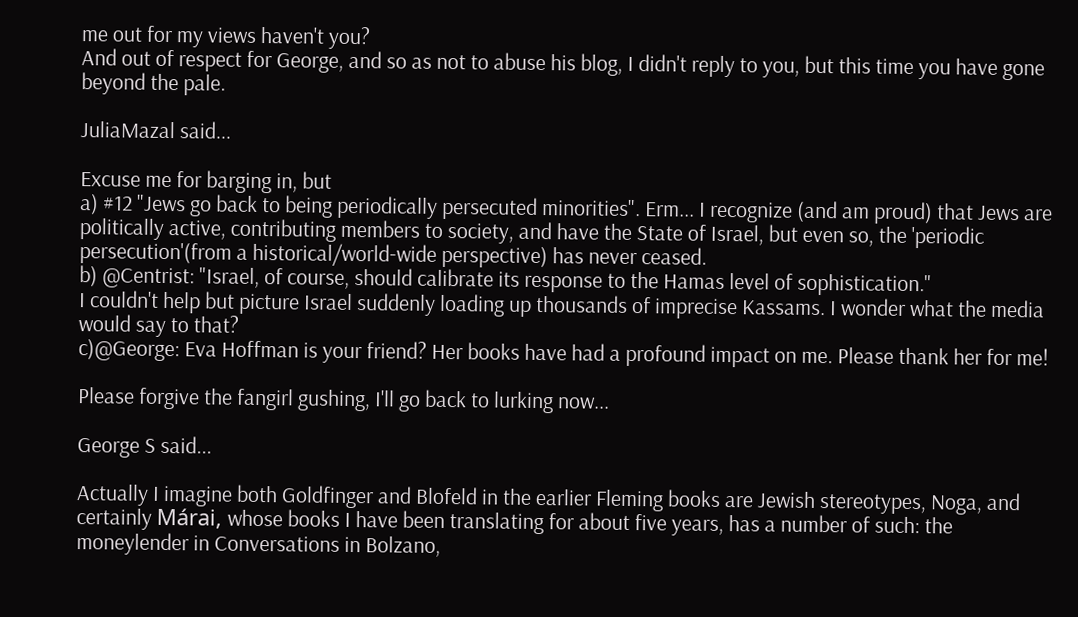me out for my views haven't you?
And out of respect for George, and so as not to abuse his blog, I didn't reply to you, but this time you have gone beyond the pale.

JuliaMazal said...

Excuse me for barging in, but
a) #12 "Jews go back to being periodically persecuted minorities". Erm... I recognize (and am proud) that Jews are politically active, contributing members to society, and have the State of Israel, but even so, the 'periodic persecution'(from a historical/world-wide perspective) has never ceased.
b) @Centrist: "Israel, of course, should calibrate its response to the Hamas level of sophistication."
I couldn't help but picture Israel suddenly loading up thousands of imprecise Kassams. I wonder what the media would say to that?
c)@George: Eva Hoffman is your friend? Her books have had a profound impact on me. Please thank her for me!

Please forgive the fangirl gushing, I'll go back to lurking now...

George S said...

Actually I imagine both Goldfinger and Blofeld in the earlier Fleming books are Jewish stereotypes, Noga, and certainly Márai, whose books I have been translating for about five years, has a number of such: the moneylender in Conversations in Bolzano,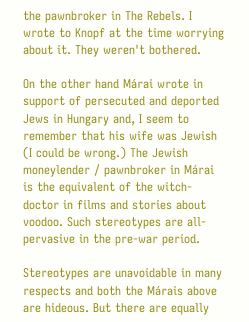the pawnbroker in The Rebels. I wrote to Knopf at the time worrying about it. They weren't bothered.

On the other hand Márai wrote in support of persecuted and deported Jews in Hungary and, I seem to remember that his wife was Jewish (I could be wrong.) The Jewish moneylender / pawnbroker in Márai is the equivalent of the witch-doctor in films and stories about voodoo. Such stereotypes are all-pervasive in the pre-war period.

Stereotypes are unavoidable in many respects and both the Márais above are hideous. But there are equally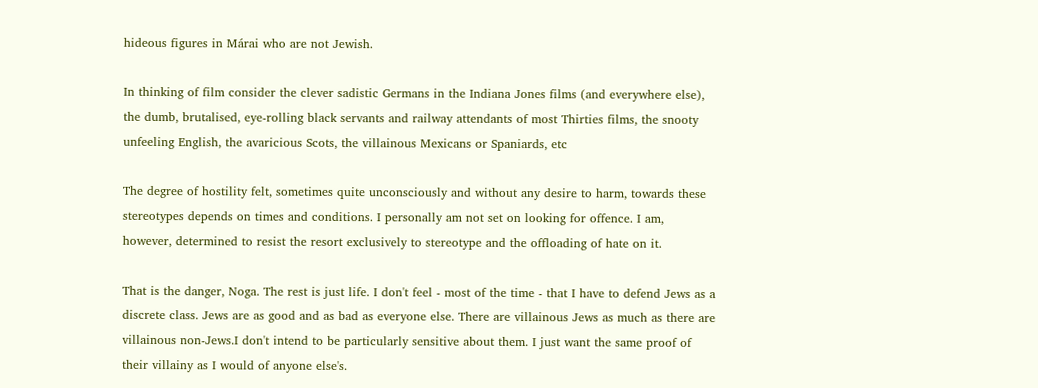hideous figures in Márai who are not Jewish.

In thinking of film consider the clever sadistic Germans in the Indiana Jones films (and everywhere else), the dumb, brutalised, eye-rolling black servants and railway attendants of most Thirties films, the snooty unfeeling English, the avaricious Scots, the villainous Mexicans or Spaniards, etc

The degree of hostility felt, sometimes quite unconsciously and without any desire to harm, towards these stereotypes depends on times and conditions. I personally am not set on looking for offence. I am, however, determined to resist the resort exclusively to stereotype and the offloading of hate on it.

That is the danger, Noga. The rest is just life. I don't feel - most of the time - that I have to defend Jews as a discrete class. Jews are as good and as bad as everyone else. There are villainous Jews as much as there are villainous non-Jews.I don't intend to be particularly sensitive about them. I just want the same proof of their villainy as I would of anyone else's.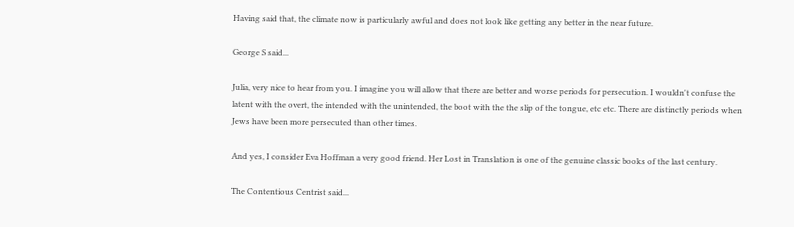Having said that, the climate now is particularly awful and does not look like getting any better in the near future.

George S said...

Julia, very nice to hear from you. I imagine you will allow that there are better and worse periods for persecution. I wouldn't confuse the latent with the overt, the intended with the unintended, the boot with the the slip of the tongue, etc etc. There are distinctly periods when Jews have been more persecuted than other times.

And yes, I consider Eva Hoffman a very good friend. Her Lost in Translation is one of the genuine classic books of the last century.

The Contentious Centrist said...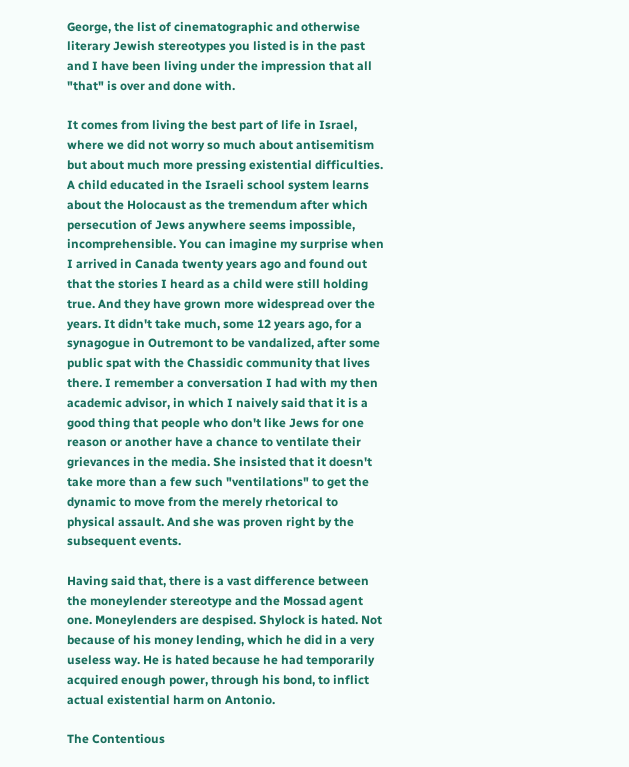George, the list of cinematographic and otherwise literary Jewish stereotypes you listed is in the past and I have been living under the impression that all "that" is over and done with.

It comes from living the best part of life in Israel, where we did not worry so much about antisemitism but about much more pressing existential difficulties. A child educated in the Israeli school system learns about the Holocaust as the tremendum after which persecution of Jews anywhere seems impossible, incomprehensible. You can imagine my surprise when I arrived in Canada twenty years ago and found out that the stories I heard as a child were still holding true. And they have grown more widespread over the years. It didn't take much, some 12 years ago, for a synagogue in Outremont to be vandalized, after some public spat with the Chassidic community that lives there. I remember a conversation I had with my then academic advisor, in which I naively said that it is a good thing that people who don't like Jews for one reason or another have a chance to ventilate their grievances in the media. She insisted that it doesn't take more than a few such "ventilations" to get the dynamic to move from the merely rhetorical to physical assault. And she was proven right by the subsequent events.

Having said that, there is a vast difference between the moneylender stereotype and the Mossad agent one. Moneylenders are despised. Shylock is hated. Not because of his money lending, which he did in a very useless way. He is hated because he had temporarily acquired enough power, through his bond, to inflict actual existential harm on Antonio.

The Contentious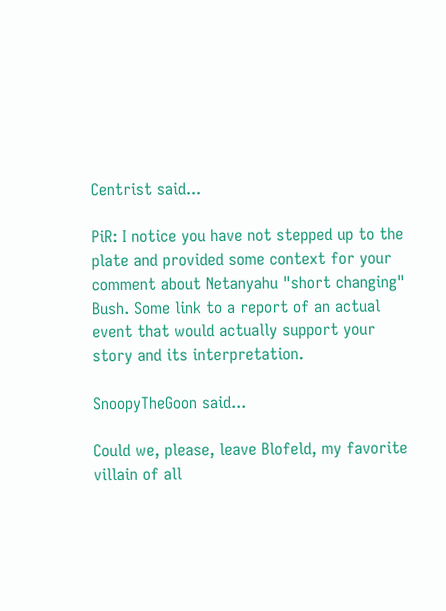Centrist said...

PiR: I notice you have not stepped up to the plate and provided some context for your comment about Netanyahu "short changing" Bush. Some link to a report of an actual event that would actually support your story and its interpretation.

SnoopyTheGoon said...

Could we, please, leave Blofeld, my favorite villain of all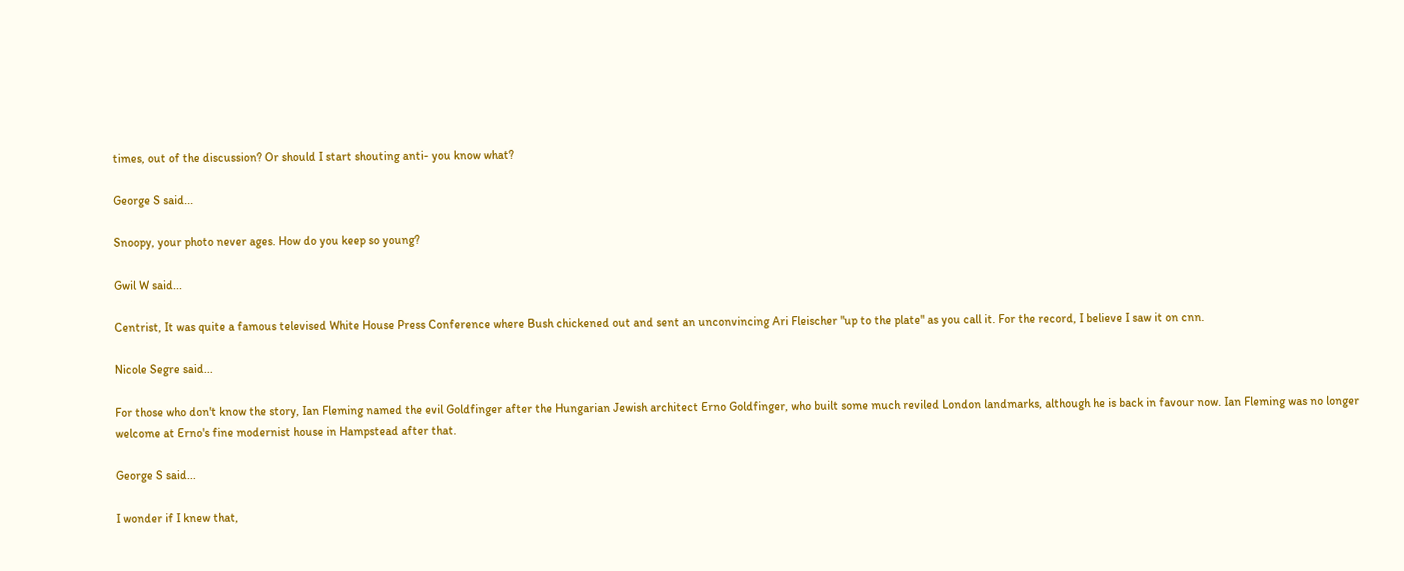times, out of the discussion? Or should I start shouting anti- you know what?

George S said...

Snoopy, your photo never ages. How do you keep so young?

Gwil W said...

Centrist, It was quite a famous televised White House Press Conference where Bush chickened out and sent an unconvincing Ari Fleischer "up to the plate" as you call it. For the record, I believe I saw it on cnn.

Nicole Segre said...

For those who don't know the story, Ian Fleming named the evil Goldfinger after the Hungarian Jewish architect Erno Goldfinger, who built some much reviled London landmarks, although he is back in favour now. Ian Fleming was no longer welcome at Erno's fine modernist house in Hampstead after that.

George S said...

I wonder if I knew that,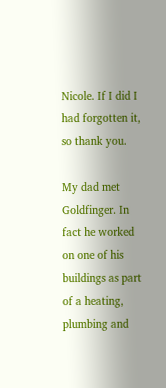Nicole. If I did I had forgotten it, so thank you.

My dad met Goldfinger. In fact he worked on one of his buildings as part of a heating, plumbing and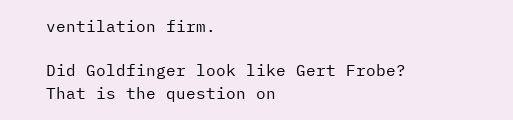ventilation firm.

Did Goldfinger look like Gert Frobe? That is the question on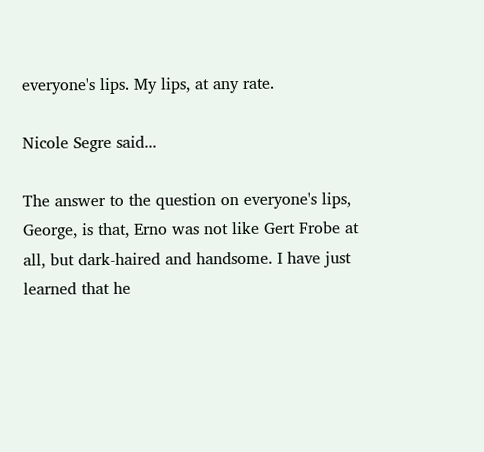everyone's lips. My lips, at any rate.

Nicole Segre said...

The answer to the question on everyone's lips, George, is that, Erno was not like Gert Frobe at all, but dark-haired and handsome. I have just learned that he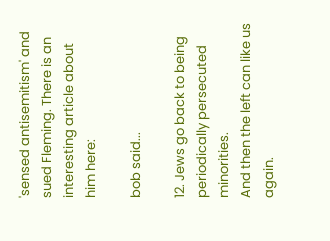'sensed antisemitism' and sued Fleming. There is an interesting article about him here:

bob said...

12. Jews go back to being periodically persecuted minorities.
And then the left can like us again.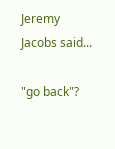Jeremy Jacobs said...

"go back"?